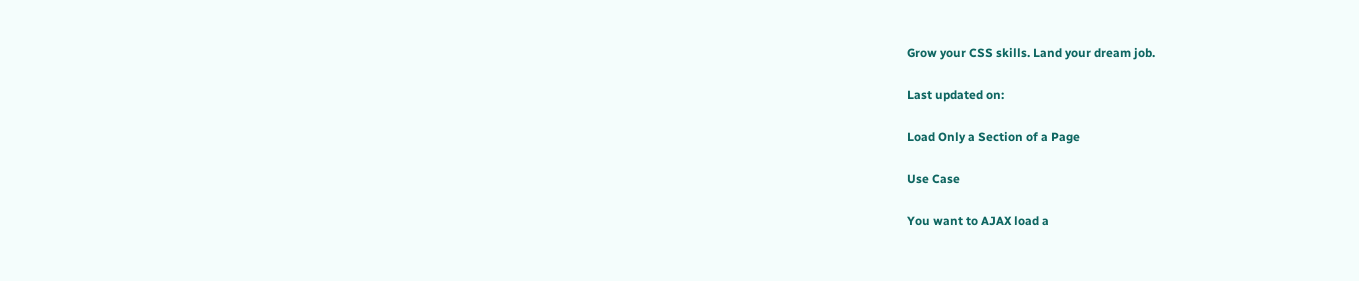Grow your CSS skills. Land your dream job.

Last updated on:

Load Only a Section of a Page

Use Case

You want to AJAX load a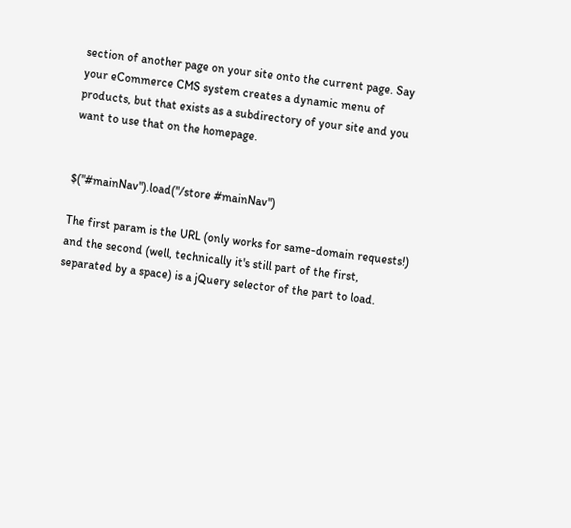section of another page on your site onto the current page. Say your eCommerce CMS system creates a dynamic menu of products, but that exists as a subdirectory of your site and you want to use that on the homepage.


$("#mainNav").load("/store #mainNav")

The first param is the URL (only works for same-domain requests!) and the second (well, technically it's still part of the first, separated by a space) is a jQuery selector of the part to load.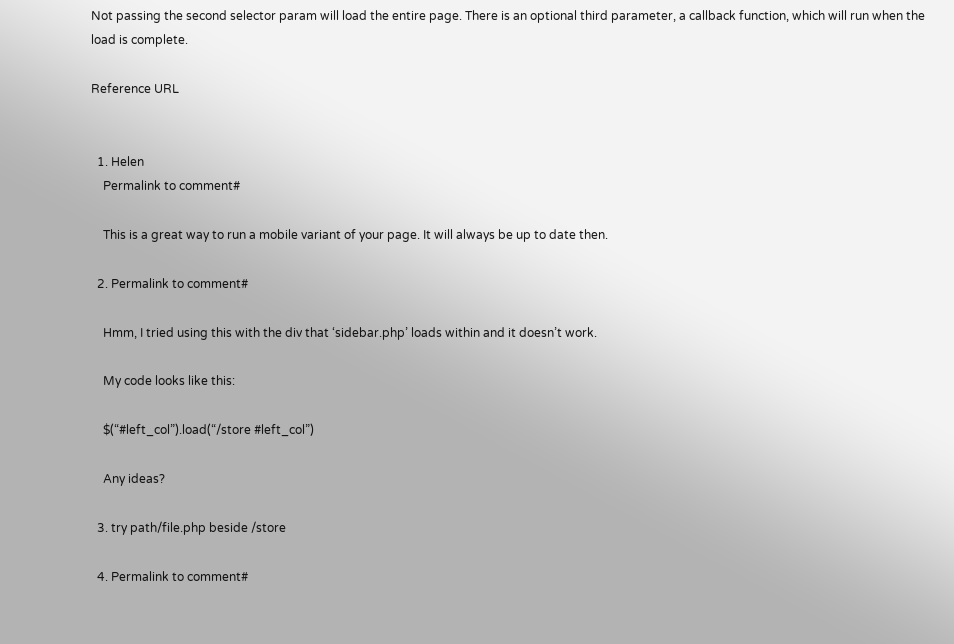Not passing the second selector param will load the entire page. There is an optional third parameter, a callback function, which will run when the load is complete.

Reference URL


  1. Helen
    Permalink to comment#

    This is a great way to run a mobile variant of your page. It will always be up to date then.

  2. Permalink to comment#

    Hmm, I tried using this with the div that ‘sidebar.php’ loads within and it doesn’t work.

    My code looks like this:

    $(“#left_col”).load(“/store #left_col”)

    Any ideas?

  3. try path/file.php beside /store

  4. Permalink to comment#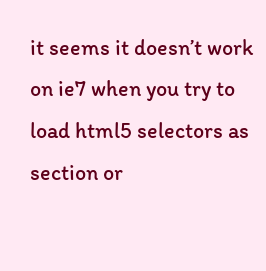it seems it doesn’t work on ie7 when you try to load html5 selectors as section or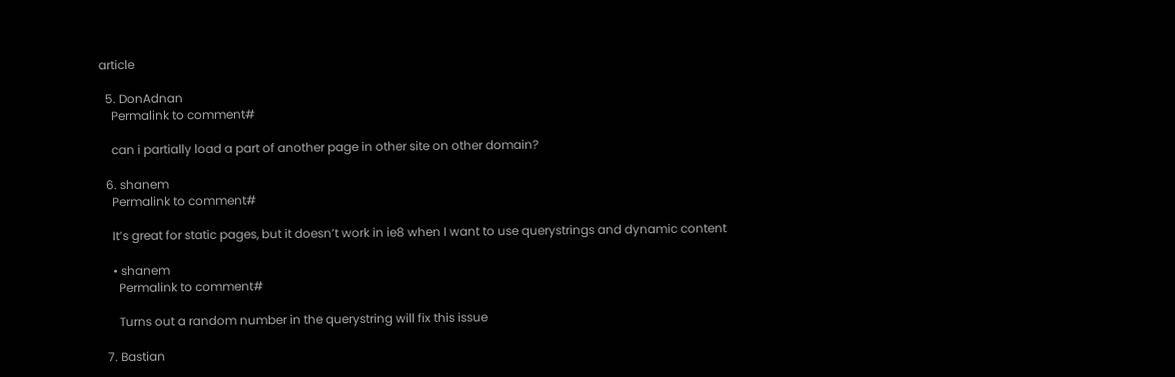article

  5. DonAdnan
    Permalink to comment#

    can i partially load a part of another page in other site on other domain?

  6. shanem
    Permalink to comment#

    It’s great for static pages, but it doesn’t work in ie8 when I want to use querystrings and dynamic content

    • shanem
      Permalink to comment#

      Turns out a random number in the querystring will fix this issue

  7. Bastian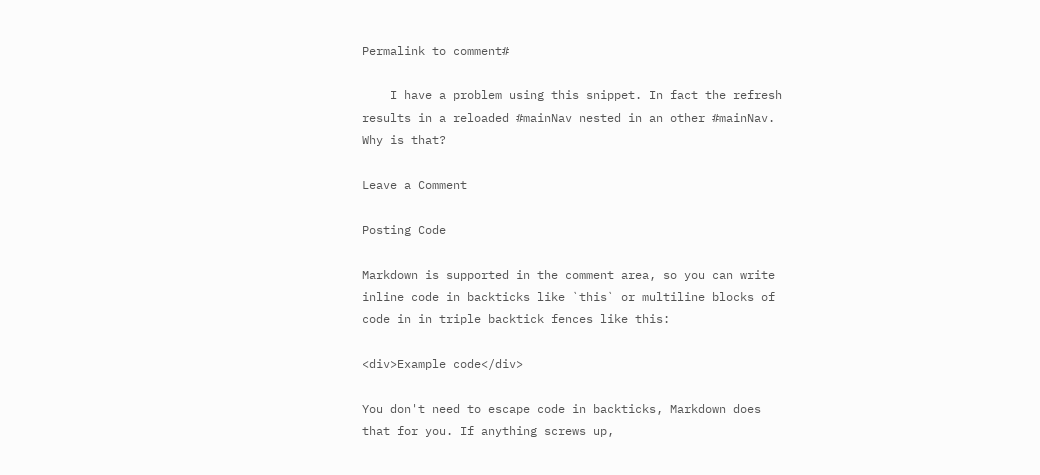Permalink to comment#

    I have a problem using this snippet. In fact the refresh results in a reloaded #mainNav nested in an other #mainNav. Why is that?

Leave a Comment

Posting Code

Markdown is supported in the comment area, so you can write inline code in backticks like `this` or multiline blocks of code in in triple backtick fences like this:

<div>Example code</div>

You don't need to escape code in backticks, Markdown does that for you. If anything screws up,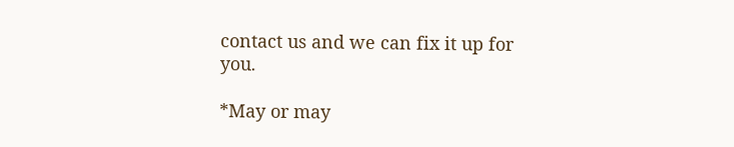contact us and we can fix it up for you.

*May or may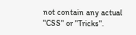not contain any actual "CSS" or "Tricks".